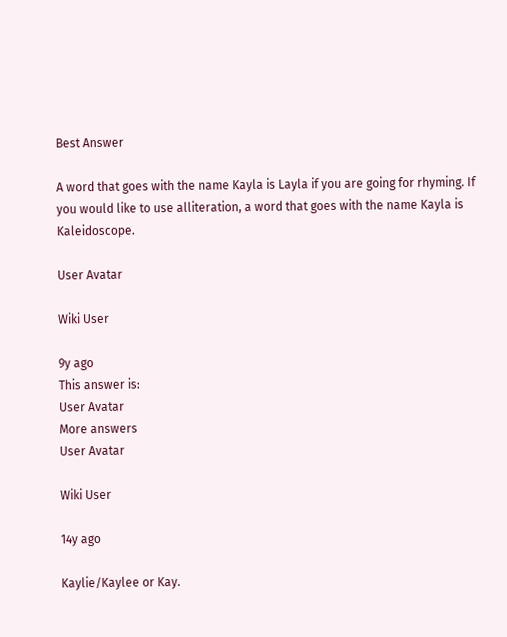Best Answer

A word that goes with the name Kayla is Layla if you are going for rhyming. If you would like to use alliteration, a word that goes with the name Kayla is Kaleidoscope.

User Avatar

Wiki User

9y ago
This answer is:
User Avatar
More answers
User Avatar

Wiki User

14y ago

Kaylie/Kaylee or Kay.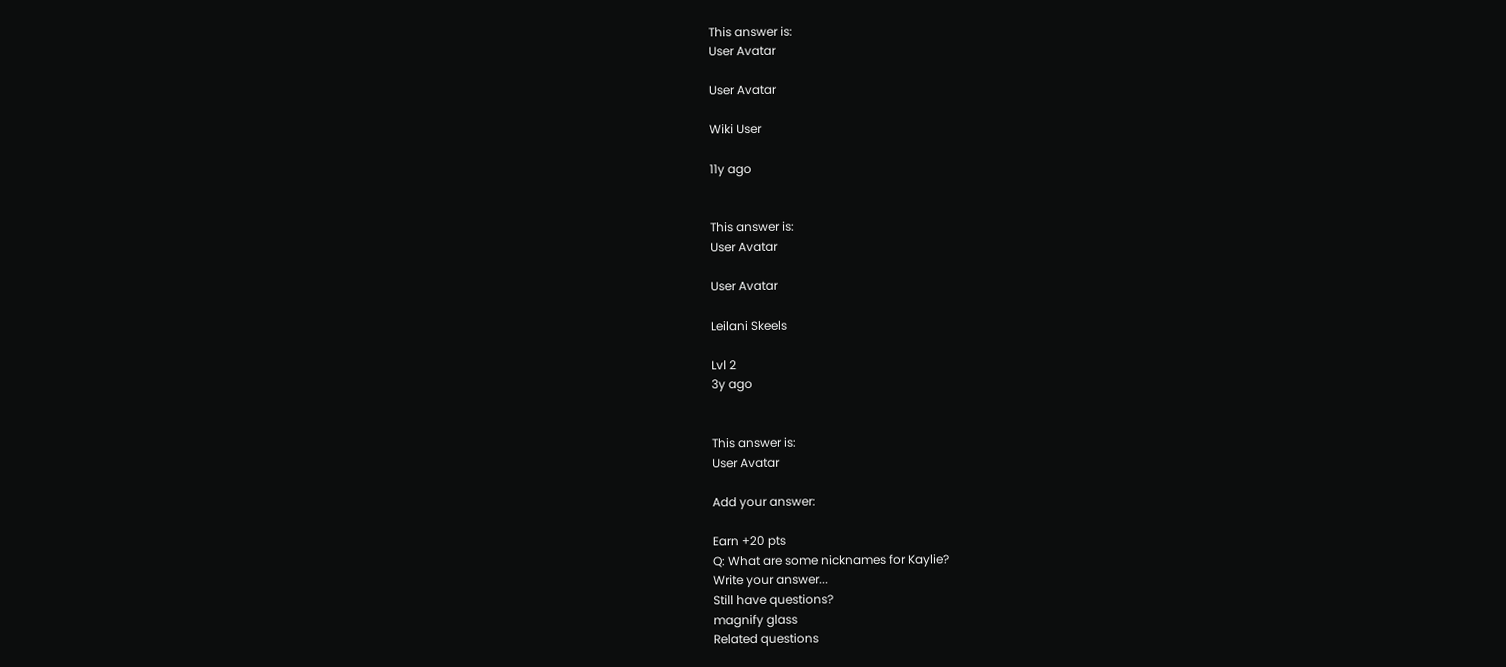This answer is:
User Avatar

User Avatar

Wiki User

11y ago


This answer is:
User Avatar

User Avatar

Leilani Skeels

Lvl 2
3y ago


This answer is:
User Avatar

Add your answer:

Earn +20 pts
Q: What are some nicknames for Kaylie?
Write your answer...
Still have questions?
magnify glass
Related questions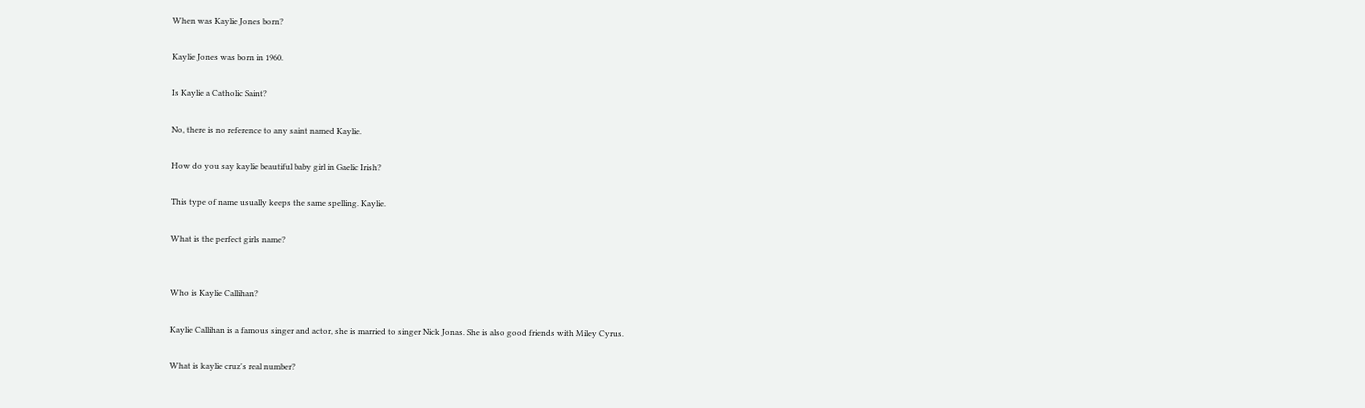When was Kaylie Jones born?

Kaylie Jones was born in 1960.

Is Kaylie a Catholic Saint?

No, there is no reference to any saint named Kaylie.

How do you say kaylie beautiful baby girl in Gaelic Irish?

This type of name usually keeps the same spelling. Kaylie.

What is the perfect girls name?


Who is Kaylie Callihan?

Kaylie Callihan is a famous singer and actor, she is married to singer Nick Jonas. She is also good friends with Miley Cyrus.

What is kaylie cruz's real number?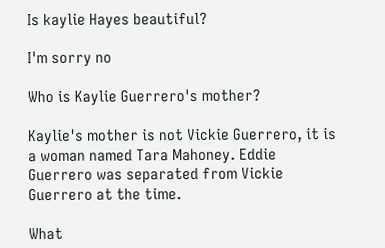Is kaylie Hayes beautiful?

I'm sorry no

Who is Kaylie Guerrero's mother?

Kaylie's mother is not Vickie Guerrero, it is a woman named Tara Mahoney. Eddie Guerrero was separated from Vickie Guerrero at the time.

What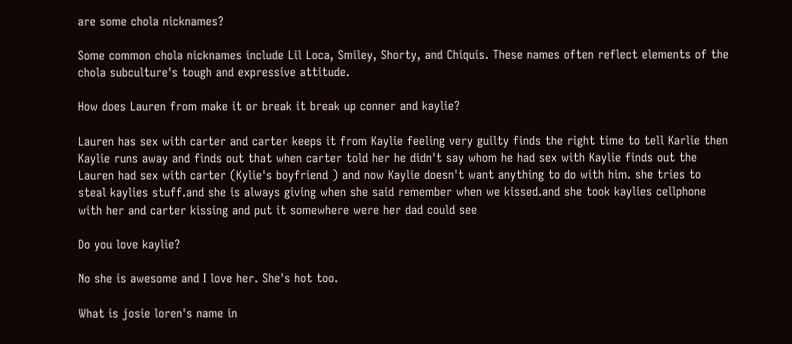are some chola nicknames?

Some common chola nicknames include Lil Loca, Smiley, Shorty, and Chiquis. These names often reflect elements of the chola subculture's tough and expressive attitude.

How does Lauren from make it or break it break up conner and kaylie?

Lauren has sex with carter and carter keeps it from Kaylie feeling very guilty finds the right time to tell Karlie then Kaylie runs away and finds out that when carter told her he didn't say whom he had sex with Kaylie finds out the Lauren had sex with carter (Kylie's boyfriend ) and now Kaylie doesn't want anything to do with him. she tries to steal kaylies stuff.and she is always giving when she said remember when we kissed.and she took kaylies cellphone with her and carter kissing and put it somewhere were her dad could see

Do you love kaylie?

No she is awesome and I love her. She's hot too.

What is josie loren's name in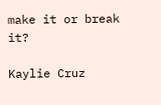make it or break it?

Kaylie Cruz